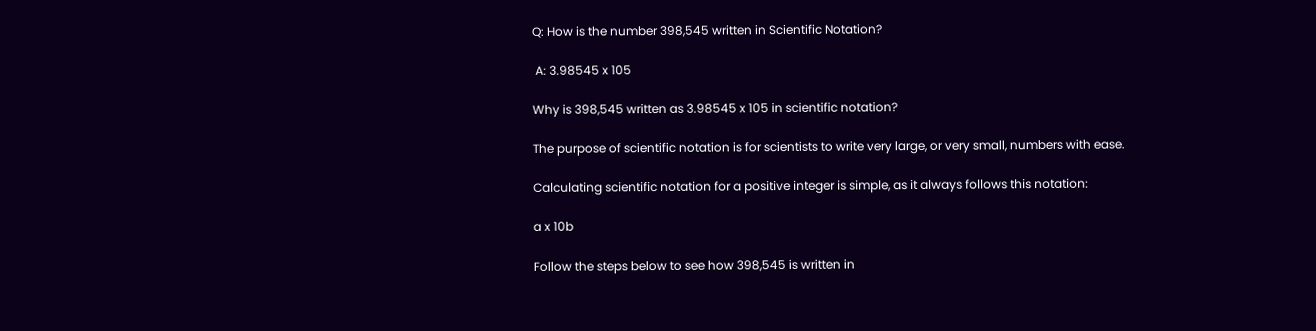Q: How is the number 398,545 written in Scientific Notation?

 A: 3.98545 x 105

Why is 398,545 written as 3.98545 x 105 in scientific notation?

The purpose of scientific notation is for scientists to write very large, or very small, numbers with ease.

Calculating scientific notation for a positive integer is simple, as it always follows this notation:

a x 10b

Follow the steps below to see how 398,545 is written in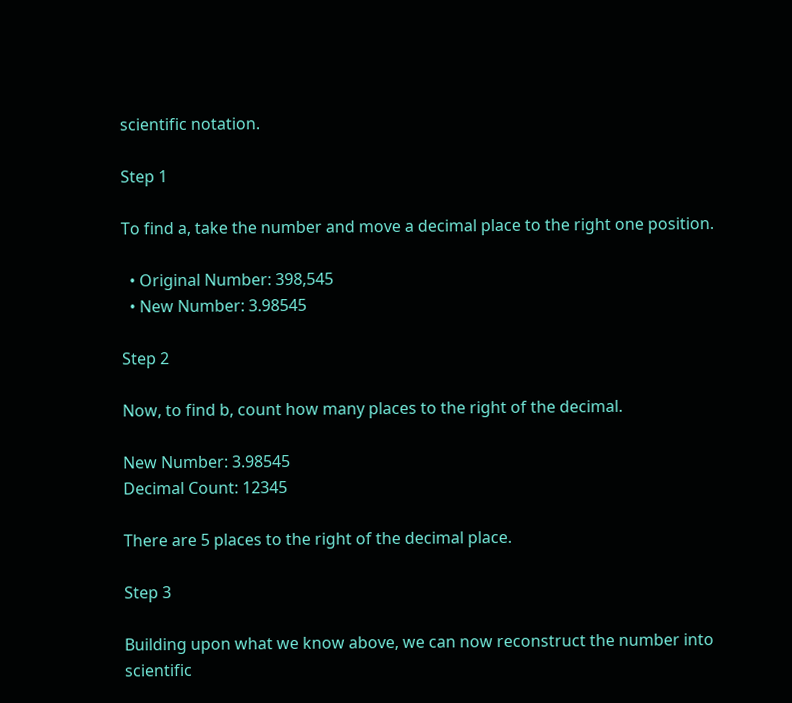scientific notation.

Step 1

To find a, take the number and move a decimal place to the right one position.

  • Original Number: 398,545
  • New Number: 3.98545

Step 2

Now, to find b, count how many places to the right of the decimal.

New Number: 3.98545
Decimal Count: 12345

There are 5 places to the right of the decimal place.

Step 3

Building upon what we know above, we can now reconstruct the number into scientific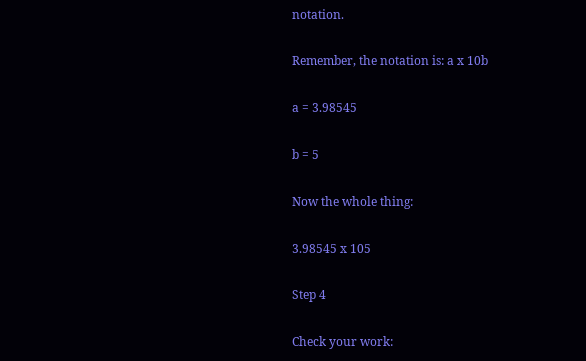notation.

Remember, the notation is: a x 10b

a = 3.98545

b = 5

Now the whole thing:

3.98545 x 105

Step 4

Check your work: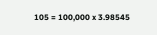105 = 100,000 x 3.98545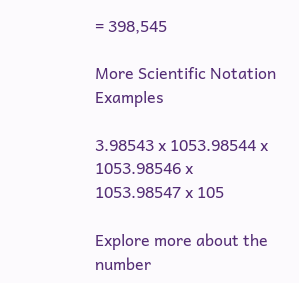= 398,545

More Scientific Notation Examples

3.98543 x 1053.98544 x 1053.98546 x 1053.98547 x 105

Explore more about the number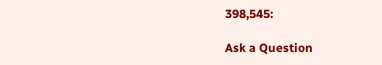398,545:

Ask a Question